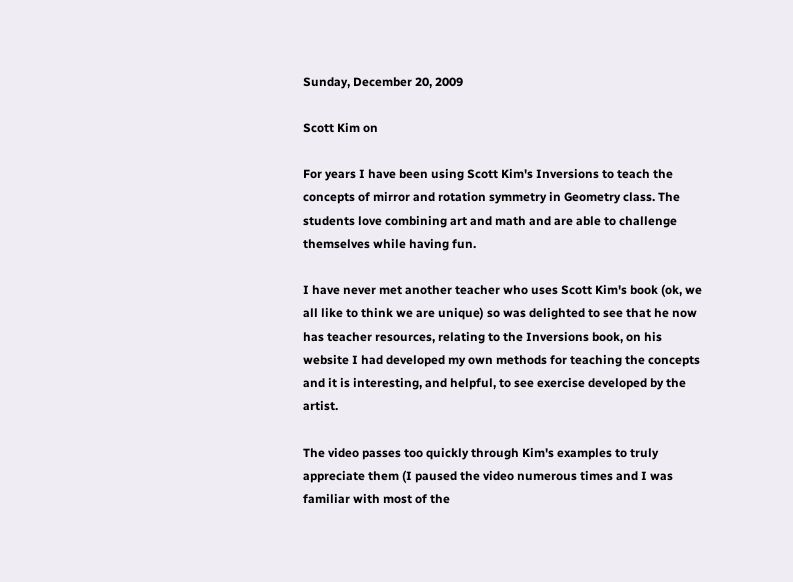Sunday, December 20, 2009

Scott Kim on

For years I have been using Scott Kim's Inversions to teach the concepts of mirror and rotation symmetry in Geometry class. The students love combining art and math and are able to challenge themselves while having fun.

I have never met another teacher who uses Scott Kim's book (ok, we all like to think we are unique) so was delighted to see that he now has teacher resources, relating to the Inversions book, on his website I had developed my own methods for teaching the concepts and it is interesting, and helpful, to see exercise developed by the artist.

The video passes too quickly through Kim's examples to truly appreciate them (I paused the video numerous times and I was familiar with most of the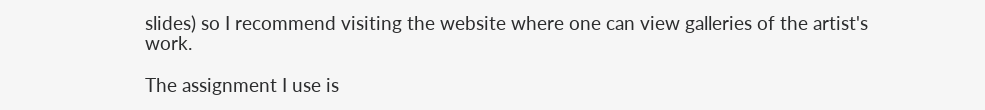slides) so I recommend visiting the website where one can view galleries of the artist's work.

The assignment I use is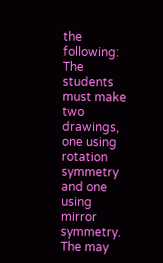the following: The students must make two drawings, one using rotation symmetry and one using mirror symmetry. The may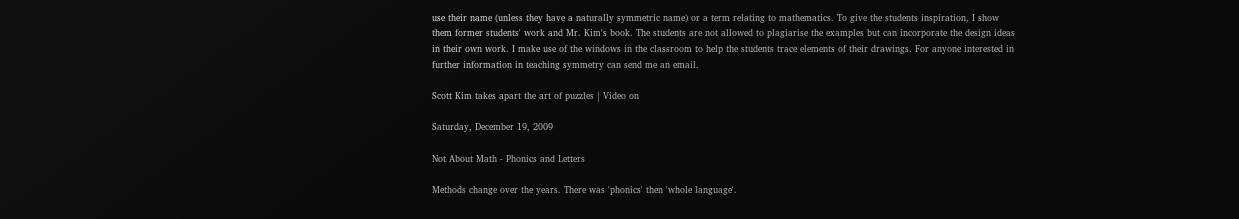use their name (unless they have a naturally symmetric name) or a term relating to mathematics. To give the students inspiration, I show them former students' work and Mr. Kim's book. The students are not allowed to plagiarise the examples but can incorporate the design ideas in their own work. I make use of the windows in the classroom to help the students trace elements of their drawings. For anyone interested in further information in teaching symmetry can send me an email.

Scott Kim takes apart the art of puzzles | Video on

Saturday, December 19, 2009

Not About Math - Phonics and Letters

Methods change over the years. There was 'phonics' then 'whole language'.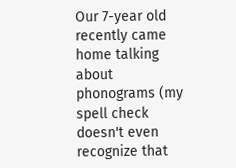Our 7-year old recently came home talking about phonograms (my spell check doesn't even recognize that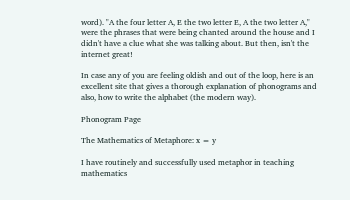word). "A the four letter A, E the two letter E, A the two letter A," were the phrases that were being chanted around the house and I didn't have a clue what she was talking about. But then, isn't the internet great!

In case any of you are feeling oldish and out of the loop, here is an excellent site that gives a thorough explanation of phonograms and also, how to write the alphabet (the modern way).

Phonogram Page

The Mathematics of Metaphore: x = y

I have routinely and successfully used metaphor in teaching mathematics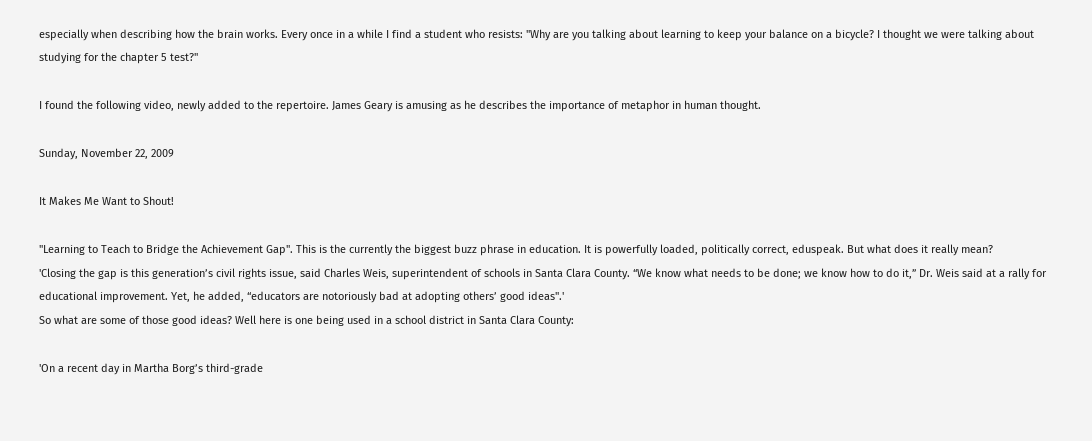especially when describing how the brain works. Every once in a while I find a student who resists: "Why are you talking about learning to keep your balance on a bicycle? I thought we were talking about studying for the chapter 5 test?"

I found the following video, newly added to the repertoire. James Geary is amusing as he describes the importance of metaphor in human thought.

Sunday, November 22, 2009

It Makes Me Want to Shout!

"Learning to Teach to Bridge the Achievement Gap". This is the currently the biggest buzz phrase in education. It is powerfully loaded, politically correct, eduspeak. But what does it really mean?
'Closing the gap is this generation’s civil rights issue, said Charles Weis, superintendent of schools in Santa Clara County. “We know what needs to be done; we know how to do it,” Dr. Weis said at a rally for educational improvement. Yet, he added, “educators are notoriously bad at adopting others’ good ideas".'
So what are some of those good ideas? Well here is one being used in a school district in Santa Clara County:

'On a recent day in Martha Borg’s third-grade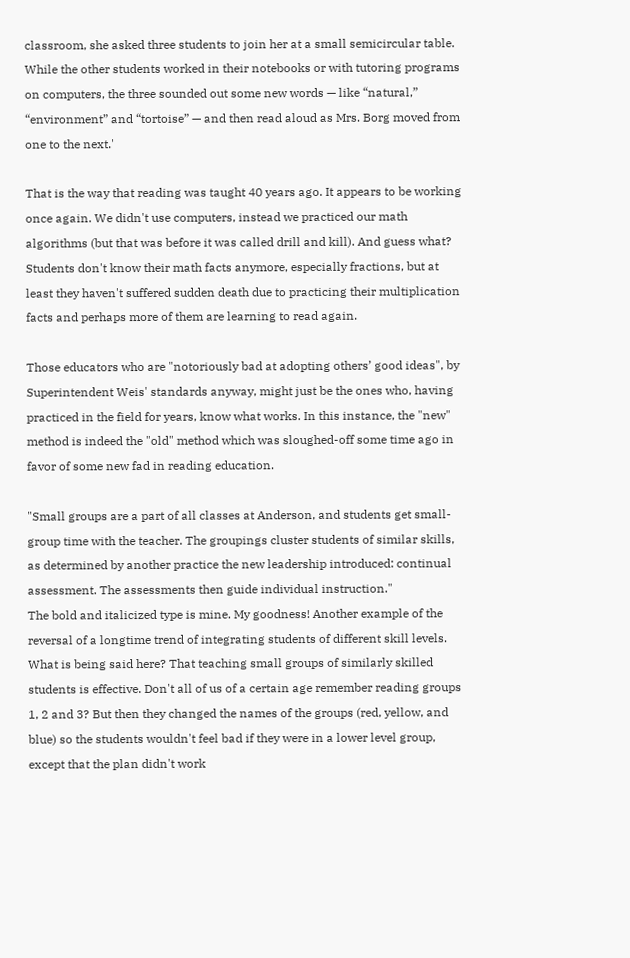classroom, she asked three students to join her at a small semicircular table. While the other students worked in their notebooks or with tutoring programs on computers, the three sounded out some new words — like “natural,” “environment” and “tortoise” — and then read aloud as Mrs. Borg moved from one to the next.'

That is the way that reading was taught 40 years ago. It appears to be working once again. We didn't use computers, instead we practiced our math algorithms (but that was before it was called drill and kill). And guess what? Students don't know their math facts anymore, especially fractions, but at least they haven't suffered sudden death due to practicing their multiplication facts and perhaps more of them are learning to read again.

Those educators who are "notoriously bad at adopting others’ good ideas", by Superintendent Weis' standards anyway, might just be the ones who, having practiced in the field for years, know what works. In this instance, the "new" method is indeed the "old" method which was sloughed-off some time ago in favor of some new fad in reading education.

"Small groups are a part of all classes at Anderson, and students get small-group time with the teacher. The groupings cluster students of similar skills, as determined by another practice the new leadership introduced: continual assessment. The assessments then guide individual instruction."
The bold and italicized type is mine. My goodness! Another example of the reversal of a longtime trend of integrating students of different skill levels. What is being said here? That teaching small groups of similarly skilled students is effective. Don't all of us of a certain age remember reading groups 1, 2 and 3? But then they changed the names of the groups (red, yellow, and blue) so the students wouldn't feel bad if they were in a lower level group, except that the plan didn't work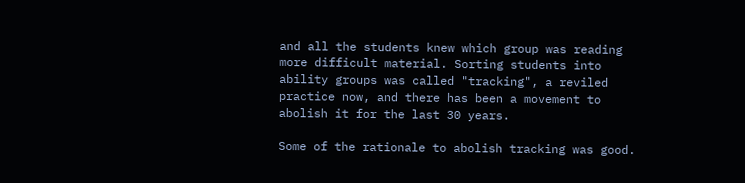and all the students knew which group was reading more difficult material. Sorting students into ability groups was called "tracking", a reviled practice now, and there has been a movement to abolish it for the last 30 years.

Some of the rationale to abolish tracking was good.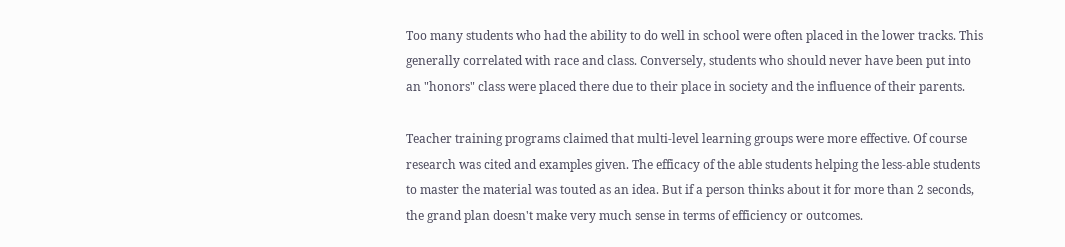Too many students who had the ability to do well in school were often placed in the lower tracks. This generally correlated with race and class. Conversely, students who should never have been put into an "honors" class were placed there due to their place in society and the influence of their parents.

Teacher training programs claimed that multi-level learning groups were more effective. Of course research was cited and examples given. The efficacy of the able students helping the less-able students to master the material was touted as an idea. But if a person thinks about it for more than 2 seconds, the grand plan doesn't make very much sense in terms of efficiency or outcomes.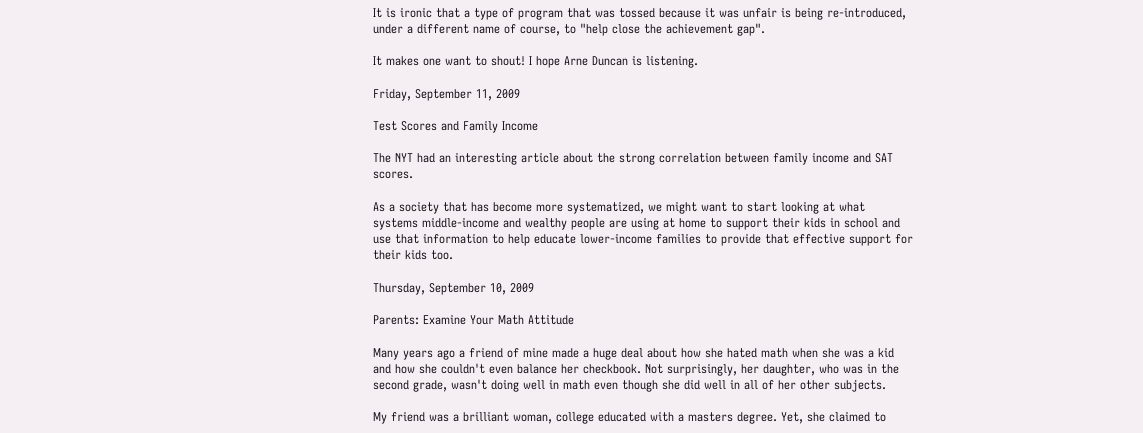It is ironic that a type of program that was tossed because it was unfair is being re-introduced, under a different name of course, to "help close the achievement gap".

It makes one want to shout! I hope Arne Duncan is listening.

Friday, September 11, 2009

Test Scores and Family Income

The NYT had an interesting article about the strong correlation between family income and SAT scores.

As a society that has become more systematized, we might want to start looking at what systems middle-income and wealthy people are using at home to support their kids in school and use that information to help educate lower-income families to provide that effective support for their kids too.

Thursday, September 10, 2009

Parents: Examine Your Math Attitude

Many years ago a friend of mine made a huge deal about how she hated math when she was a kid and how she couldn't even balance her checkbook. Not surprisingly, her daughter, who was in the second grade, wasn't doing well in math even though she did well in all of her other subjects.

My friend was a brilliant woman, college educated with a masters degree. Yet, she claimed to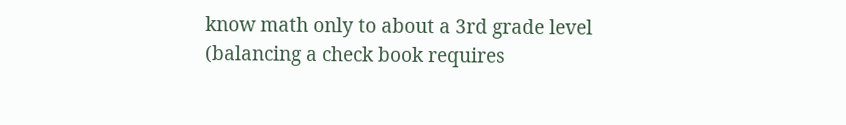know math only to about a 3rd grade level (balancing a check book requires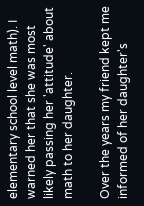elementary school level math). I warned her that she was most likely passing her 'attitude' about math to her daughter.

Over the years my friend kept me informed of her daughter's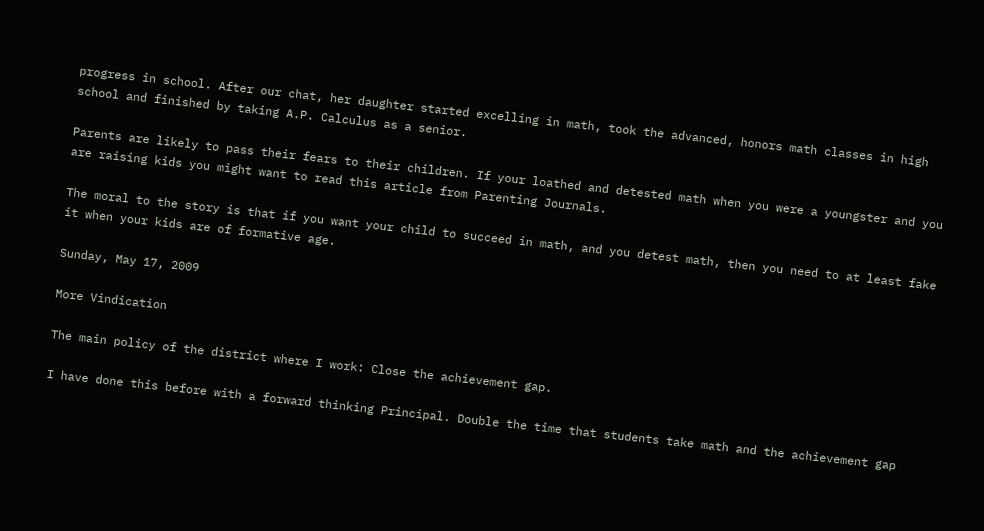progress in school. After our chat, her daughter started excelling in math, took the advanced, honors math classes in high school and finished by taking A.P. Calculus as a senior.

Parents are likely to pass their fears to their children. If your loathed and detested math when you were a youngster and you are raising kids you might want to read this article from Parenting Journals.

The moral to the story is that if you want your child to succeed in math, and you detest math, then you need to at least fake it when your kids are of formative age.

Sunday, May 17, 2009

More Vindication

The main policy of the district where I work: Close the achievement gap.

I have done this before with a forward thinking Principal. Double the time that students take math and the achievement gap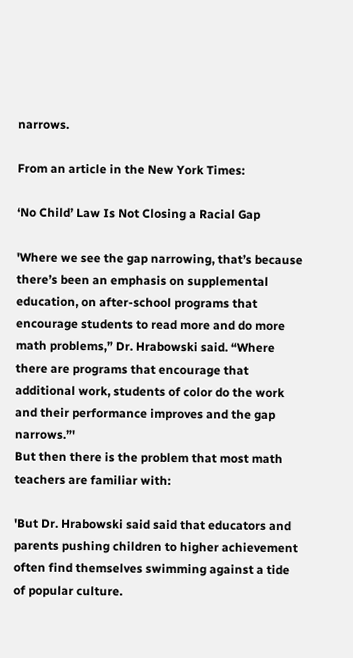narrows.

From an article in the New York Times:

‘No Child’ Law Is Not Closing a Racial Gap

'Where we see the gap narrowing, that’s because there’s been an emphasis on supplemental education, on after-school programs that encourage students to read more and do more math problems,” Dr. Hrabowski said. “Where there are programs that encourage that additional work, students of color do the work and their performance improves and the gap narrows.”'
But then there is the problem that most math teachers are familiar with:

'But Dr. Hrabowski said said that educators and parents pushing children to higher achievement often find themselves swimming against a tide of popular culture.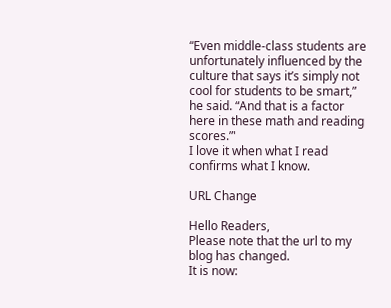“Even middle-class students are unfortunately influenced by the culture that says it’s simply not cool for students to be smart,” he said. “And that is a factor here in these math and reading scores.”'
I love it when what I read confirms what I know.

URL Change

Hello Readers,
Please note that the url to my blog has changed.
It is now: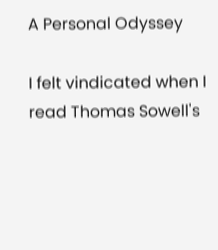A Personal Odyssey

I felt vindicated when I read Thomas Sowell's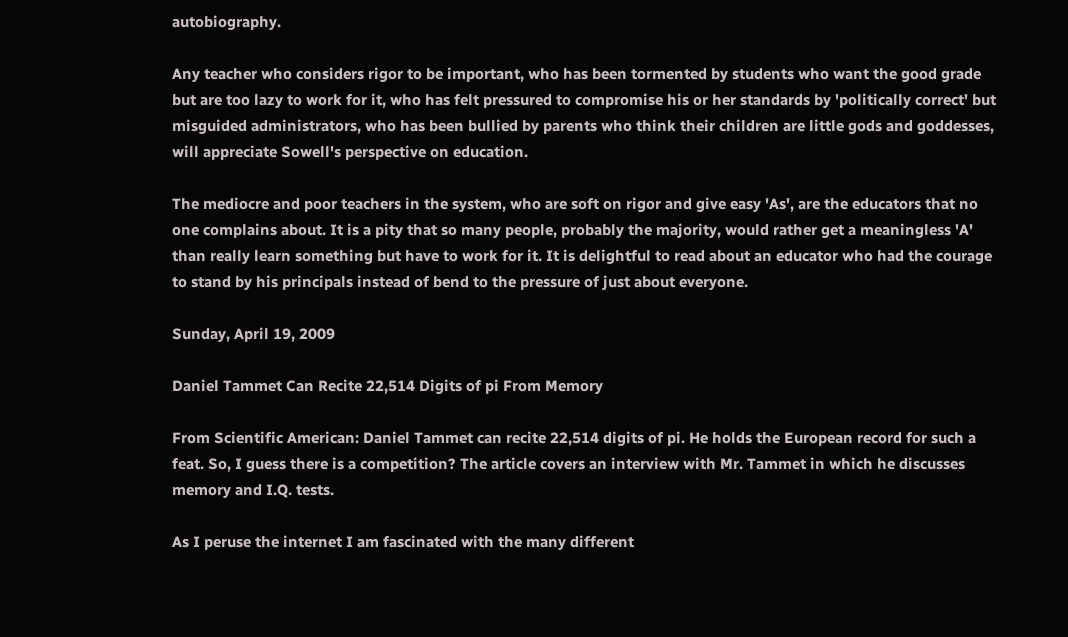autobiography.

Any teacher who considers rigor to be important, who has been tormented by students who want the good grade but are too lazy to work for it, who has felt pressured to compromise his or her standards by 'politically correct' but misguided administrators, who has been bullied by parents who think their children are little gods and goddesses, will appreciate Sowell's perspective on education.

The mediocre and poor teachers in the system, who are soft on rigor and give easy 'As', are the educators that no one complains about. It is a pity that so many people, probably the majority, would rather get a meaningless 'A' than really learn something but have to work for it. It is delightful to read about an educator who had the courage to stand by his principals instead of bend to the pressure of just about everyone.

Sunday, April 19, 2009

Daniel Tammet Can Recite 22,514 Digits of pi From Memory

From Scientific American: Daniel Tammet can recite 22,514 digits of pi. He holds the European record for such a feat. So, I guess there is a competition? The article covers an interview with Mr. Tammet in which he discusses memory and I.Q. tests.

As I peruse the internet I am fascinated with the many different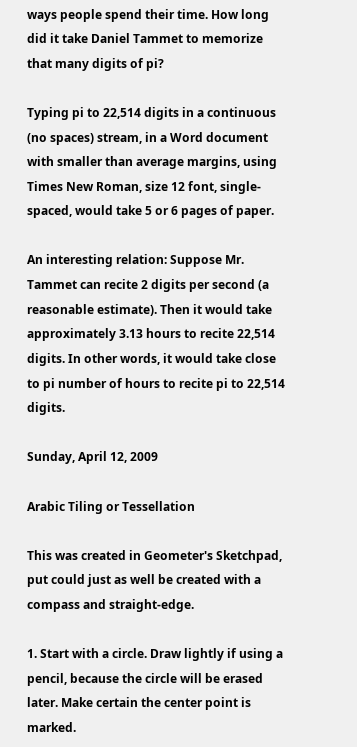ways people spend their time. How long did it take Daniel Tammet to memorize that many digits of pi?

Typing pi to 22,514 digits in a continuous (no spaces) stream, in a Word document with smaller than average margins, using Times New Roman, size 12 font, single-spaced, would take 5 or 6 pages of paper.

An interesting relation: Suppose Mr. Tammet can recite 2 digits per second (a reasonable estimate). Then it would take approximately 3.13 hours to recite 22,514 digits. In other words, it would take close to pi number of hours to recite pi to 22,514 digits.

Sunday, April 12, 2009

Arabic Tiling or Tessellation

This was created in Geometer's Sketchpad, put could just as well be created with a compass and straight-edge.

1. Start with a circle. Draw lightly if using a pencil, because the circle will be erased later. Make certain the center point is marked.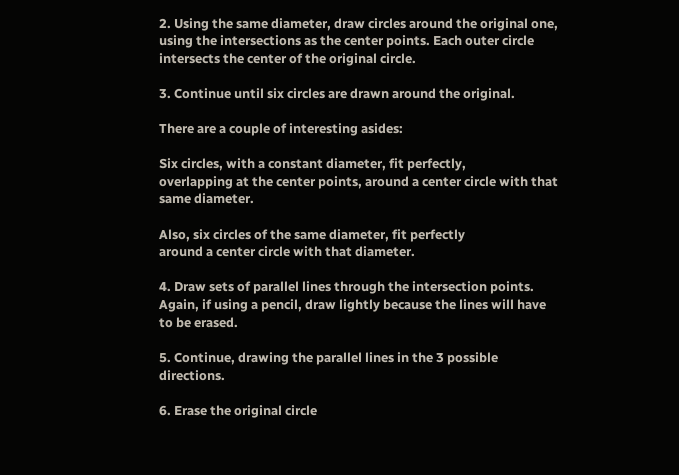2. Using the same diameter, draw circles around the original one, using the intersections as the center points. Each outer circle intersects the center of the original circle.

3. Continue until six circles are drawn around the original.

There are a couple of interesting asides:

Six circles, with a constant diameter, fit perfectly,
overlapping at the center points, around a center circle with that same diameter.

Also, six circles of the same diameter, fit perfectly
around a center circle with that diameter.

4. Draw sets of parallel lines through the intersection points. Again, if using a pencil, draw lightly because the lines will have to be erased.

5. Continue, drawing the parallel lines in the 3 possible directions.

6. Erase the original circle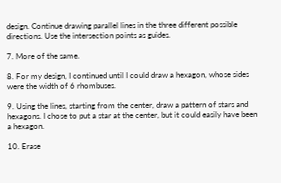design. Continue drawing parallel lines in the three different possible directions. Use the intersection points as guides.

7. More of the same.

8. For my design, I continued until I could draw a hexagon, whose sides were the width of 6 rhombuses.

9. Using the lines, starting from the center, draw a pattern of stars and hexagons. I chose to put a star at the center, but it could easily have been a hexagon.

10. Erase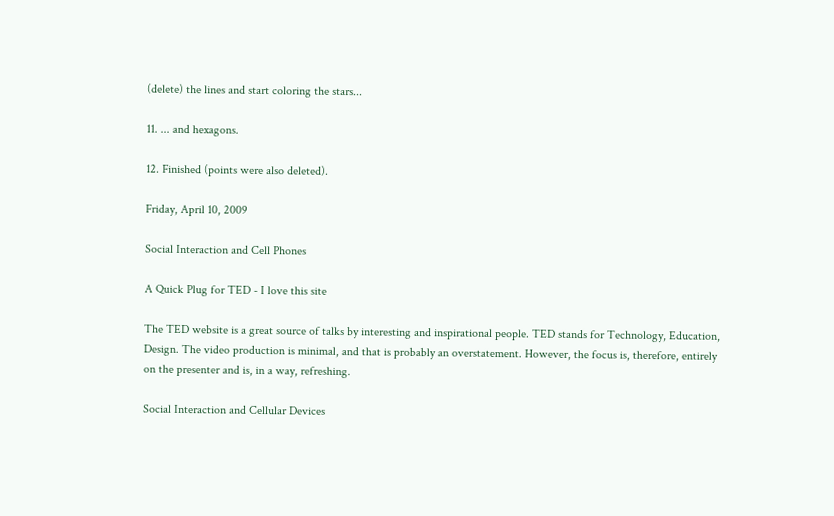(delete) the lines and start coloring the stars...

11. ... and hexagons.

12. Finished (points were also deleted).

Friday, April 10, 2009

Social Interaction and Cell Phones

A Quick Plug for TED - I love this site

The TED website is a great source of talks by interesting and inspirational people. TED stands for Technology, Education, Design. The video production is minimal, and that is probably an overstatement. However, the focus is, therefore, entirely on the presenter and is, in a way, refreshing.

Social Interaction and Cellular Devices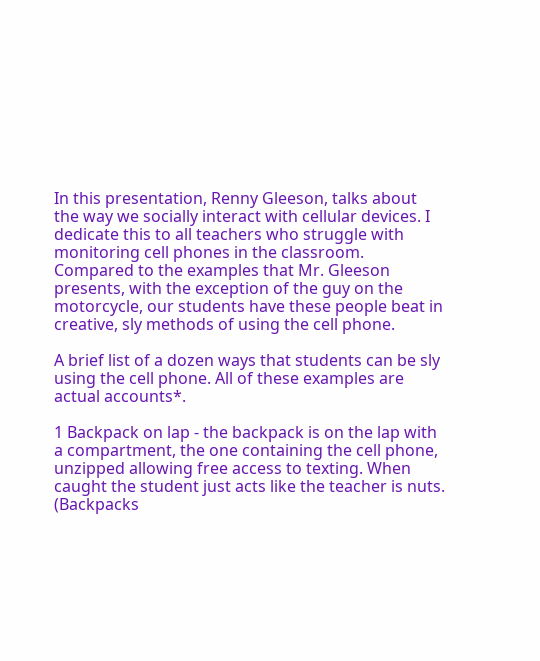In this presentation, Renny Gleeson, talks about the way we socially interact with cellular devices. I dedicate this to all teachers who struggle with monitoring cell phones in the classroom. Compared to the examples that Mr. Gleeson presents, with the exception of the guy on the motorcycle, our students have these people beat in creative, sly methods of using the cell phone.

A brief list of a dozen ways that students can be sly using the cell phone. All of these examples are actual accounts*.

1 Backpack on lap - the backpack is on the lap with a compartment, the one containing the cell phone, unzipped allowing free access to texting. When caught the student just acts like the teacher is nuts. (Backpacks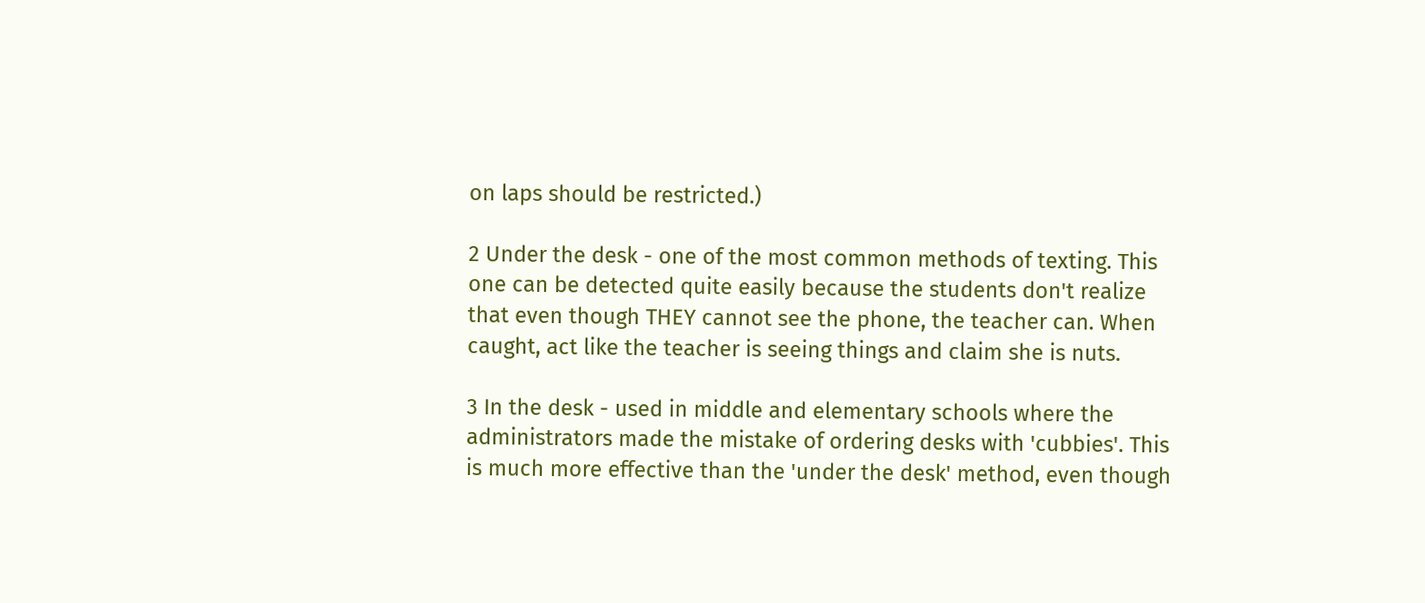on laps should be restricted.)

2 Under the desk - one of the most common methods of texting. This one can be detected quite easily because the students don't realize that even though THEY cannot see the phone, the teacher can. When caught, act like the teacher is seeing things and claim she is nuts.

3 In the desk - used in middle and elementary schools where the administrators made the mistake of ordering desks with 'cubbies'. This is much more effective than the 'under the desk' method, even though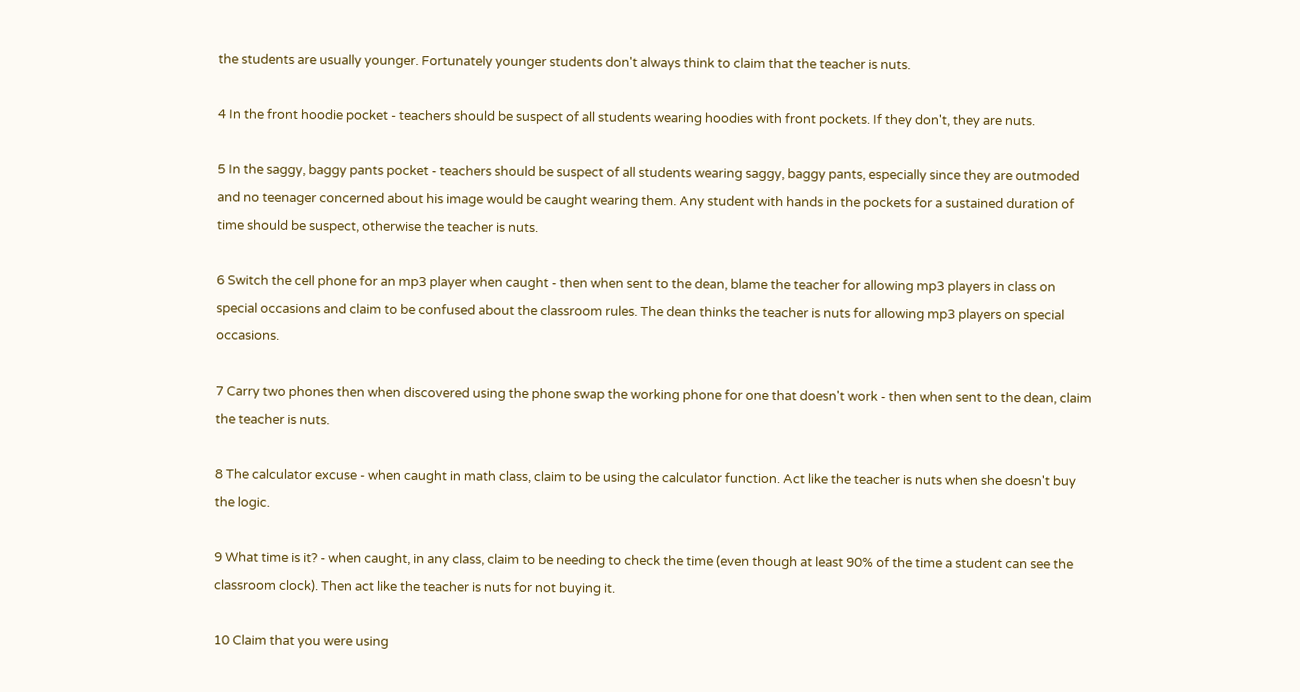the students are usually younger. Fortunately younger students don't always think to claim that the teacher is nuts.

4 In the front hoodie pocket - teachers should be suspect of all students wearing hoodies with front pockets. If they don't, they are nuts.

5 In the saggy, baggy pants pocket - teachers should be suspect of all students wearing saggy, baggy pants, especially since they are outmoded and no teenager concerned about his image would be caught wearing them. Any student with hands in the pockets for a sustained duration of time should be suspect, otherwise the teacher is nuts.

6 Switch the cell phone for an mp3 player when caught - then when sent to the dean, blame the teacher for allowing mp3 players in class on special occasions and claim to be confused about the classroom rules. The dean thinks the teacher is nuts for allowing mp3 players on special occasions.

7 Carry two phones then when discovered using the phone swap the working phone for one that doesn't work - then when sent to the dean, claim the teacher is nuts.

8 The calculator excuse - when caught in math class, claim to be using the calculator function. Act like the teacher is nuts when she doesn't buy the logic.

9 What time is it? - when caught, in any class, claim to be needing to check the time (even though at least 90% of the time a student can see the classroom clock). Then act like the teacher is nuts for not buying it.

10 Claim that you were using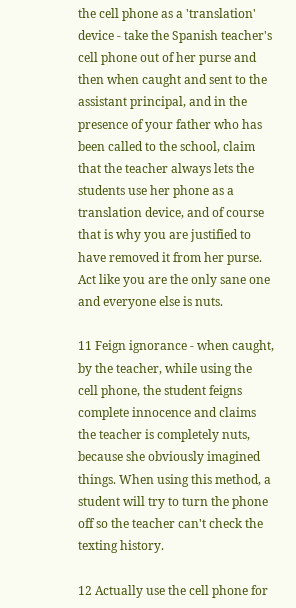the cell phone as a 'translation' device - take the Spanish teacher's cell phone out of her purse and then when caught and sent to the assistant principal, and in the presence of your father who has been called to the school, claim that the teacher always lets the students use her phone as a translation device, and of course that is why you are justified to have removed it from her purse. Act like you are the only sane one and everyone else is nuts.

11 Feign ignorance - when caught, by the teacher, while using the cell phone, the student feigns complete innocence and claims the teacher is completely nuts, because she obviously imagined things. When using this method, a student will try to turn the phone off so the teacher can't check the texting history.

12 Actually use the cell phone for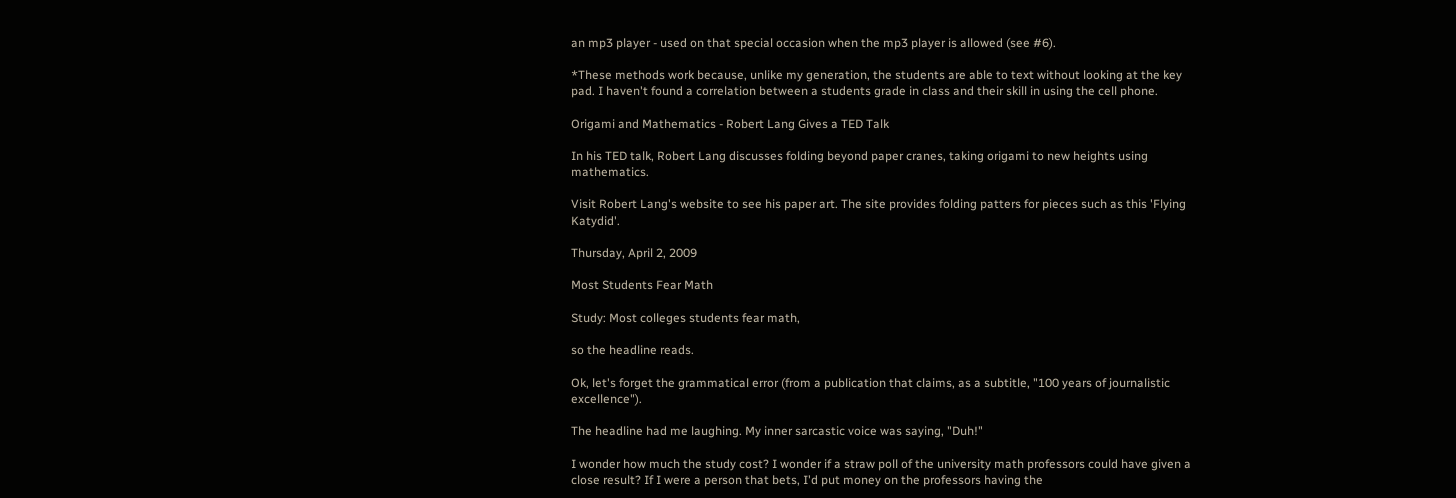an mp3 player - used on that special occasion when the mp3 player is allowed (see #6).

*These methods work because, unlike my generation, the students are able to text without looking at the key pad. I haven't found a correlation between a students grade in class and their skill in using the cell phone.

Origami and Mathematics - Robert Lang Gives a TED Talk

In his TED talk, Robert Lang discusses folding beyond paper cranes, taking origami to new heights using mathematics.

Visit Robert Lang's website to see his paper art. The site provides folding patters for pieces such as this 'Flying Katydid'.

Thursday, April 2, 2009

Most Students Fear Math

Study: Most colleges students fear math,

so the headline reads.

Ok, let's forget the grammatical error (from a publication that claims, as a subtitle, "100 years of journalistic excellence").

The headline had me laughing. My inner sarcastic voice was saying, "Duh!"

I wonder how much the study cost? I wonder if a straw poll of the university math professors could have given a close result? If I were a person that bets, I'd put money on the professors having the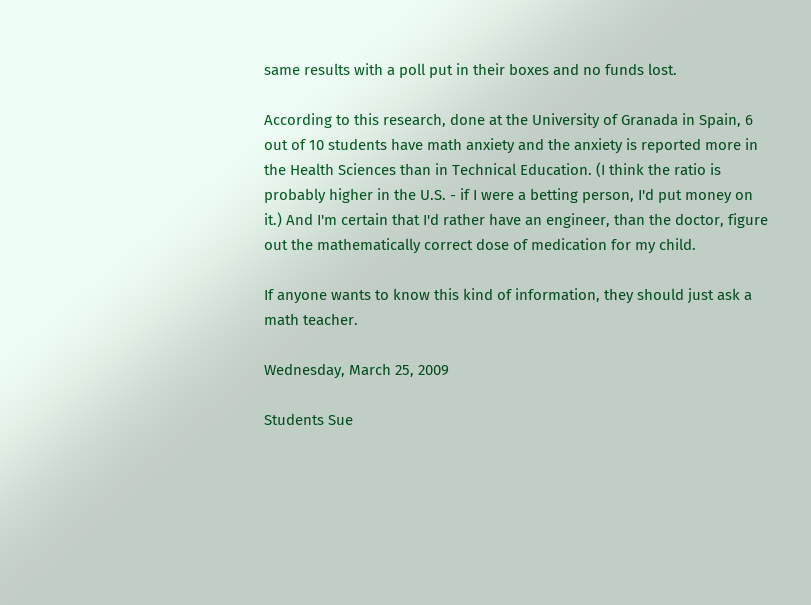same results with a poll put in their boxes and no funds lost.

According to this research, done at the University of Granada in Spain, 6 out of 10 students have math anxiety and the anxiety is reported more in the Health Sciences than in Technical Education. (I think the ratio is probably higher in the U.S. - if I were a betting person, I'd put money on it.) And I'm certain that I'd rather have an engineer, than the doctor, figure out the mathematically correct dose of medication for my child.

If anyone wants to know this kind of information, they should just ask a math teacher.

Wednesday, March 25, 2009

Students Sue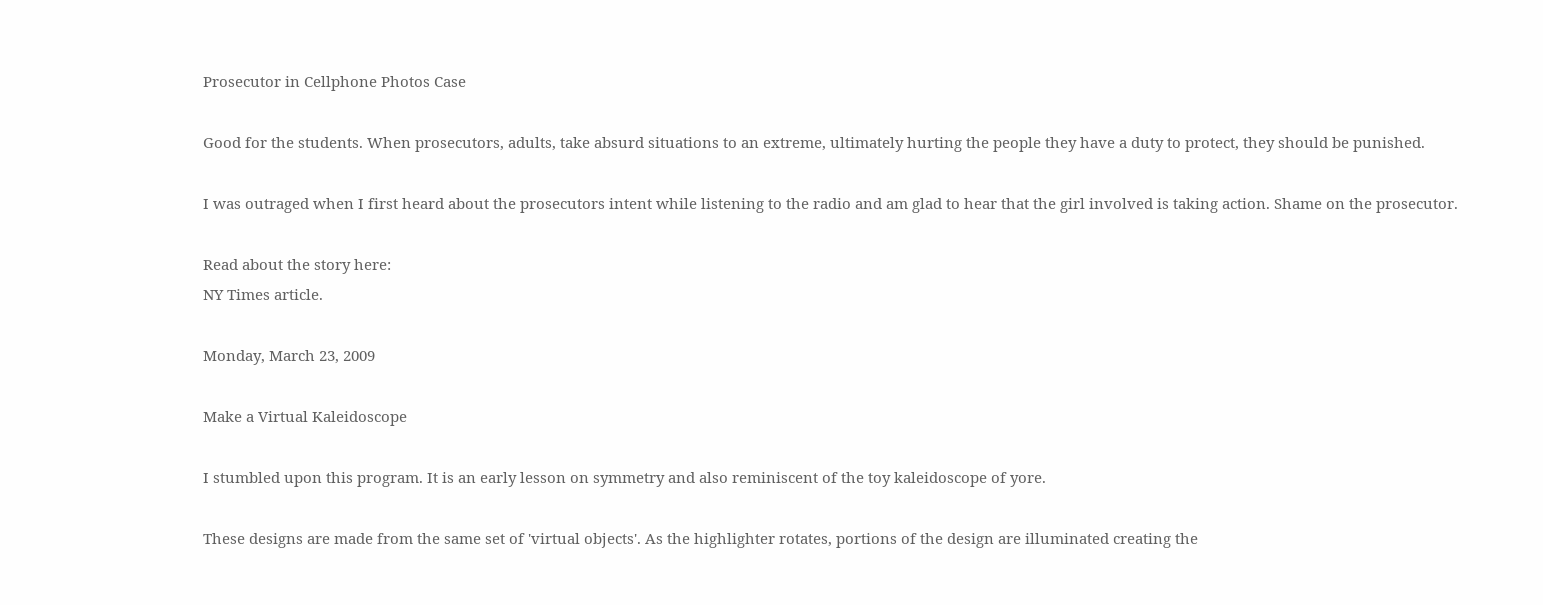Prosecutor in Cellphone Photos Case

Good for the students. When prosecutors, adults, take absurd situations to an extreme, ultimately hurting the people they have a duty to protect, they should be punished.

I was outraged when I first heard about the prosecutors intent while listening to the radio and am glad to hear that the girl involved is taking action. Shame on the prosecutor.

Read about the story here:
NY Times article.

Monday, March 23, 2009

Make a Virtual Kaleidoscope

I stumbled upon this program. It is an early lesson on symmetry and also reminiscent of the toy kaleidoscope of yore.

These designs are made from the same set of 'virtual objects'. As the highlighter rotates, portions of the design are illuminated creating the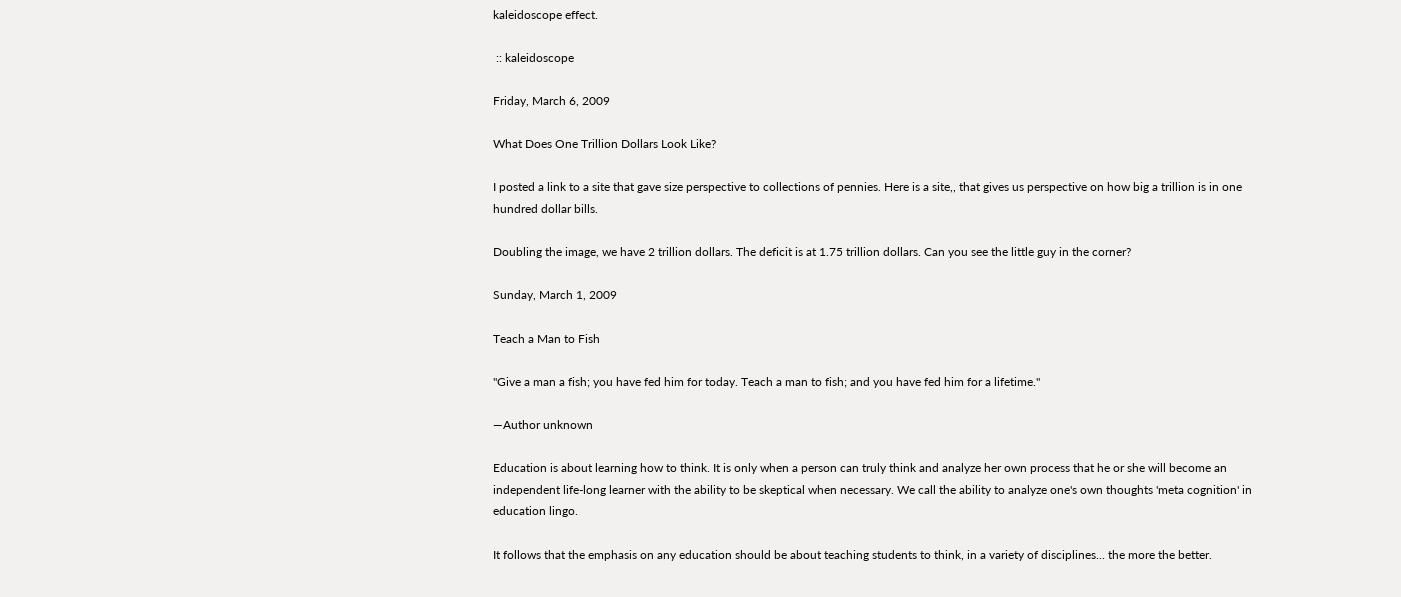kaleidoscope effect.

 :: kaleidoscope

Friday, March 6, 2009

What Does One Trillion Dollars Look Like?

I posted a link to a site that gave size perspective to collections of pennies. Here is a site,, that gives us perspective on how big a trillion is in one hundred dollar bills.

Doubling the image, we have 2 trillion dollars. The deficit is at 1.75 trillion dollars. Can you see the little guy in the corner?

Sunday, March 1, 2009

Teach a Man to Fish

"Give a man a fish; you have fed him for today. Teach a man to fish; and you have fed him for a lifetime."

—Author unknown

Education is about learning how to think. It is only when a person can truly think and analyze her own process that he or she will become an independent life-long learner with the ability to be skeptical when necessary. We call the ability to analyze one's own thoughts 'meta cognition' in education lingo.

It follows that the emphasis on any education should be about teaching students to think, in a variety of disciplines... the more the better.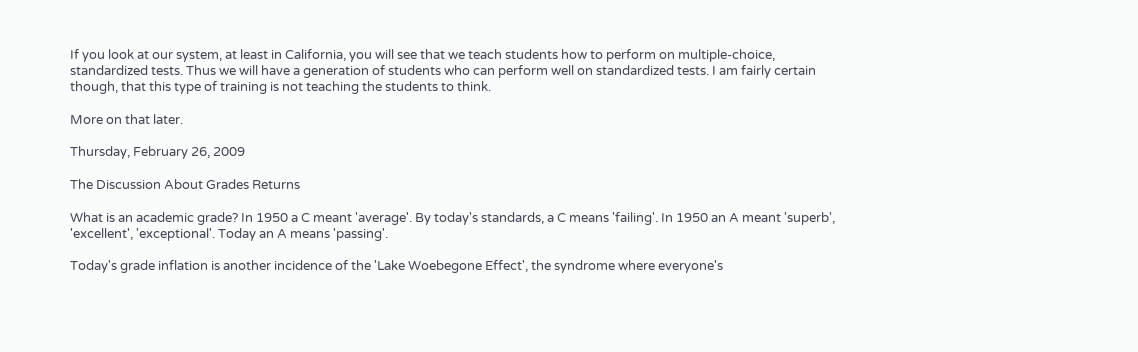If you look at our system, at least in California, you will see that we teach students how to perform on multiple-choice, standardized tests. Thus we will have a generation of students who can perform well on standardized tests. I am fairly certain though, that this type of training is not teaching the students to think.

More on that later.

Thursday, February 26, 2009

The Discussion About Grades Returns

What is an academic grade? In 1950 a C meant 'average'. By today's standards, a C means 'failing'. In 1950 an A meant 'superb', 'excellent', 'exceptional'. Today an A means 'passing'.

Today's grade inflation is another incidence of the 'Lake Woebegone Effect', the syndrome where everyone's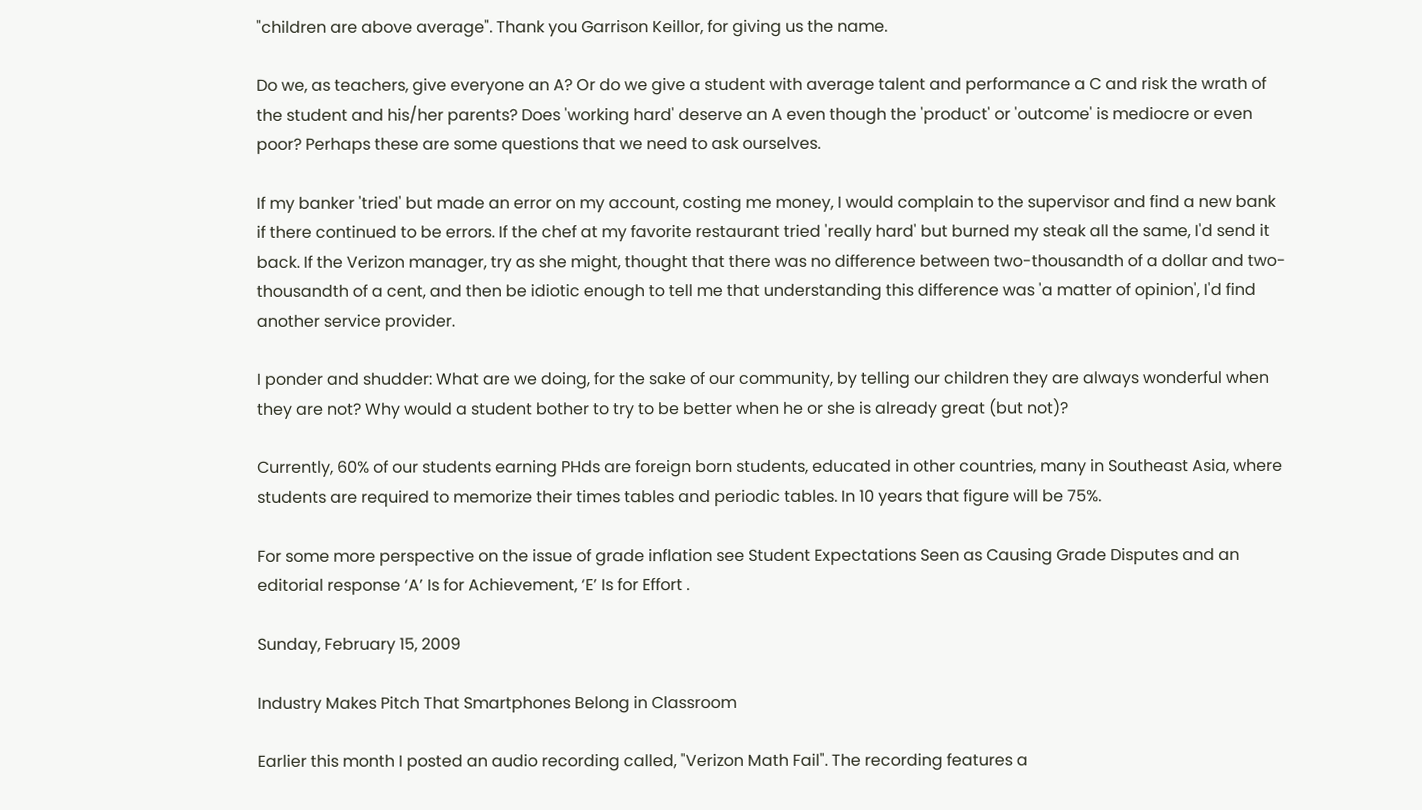"children are above average". Thank you Garrison Keillor, for giving us the name.

Do we, as teachers, give everyone an A? Or do we give a student with average talent and performance a C and risk the wrath of the student and his/her parents? Does 'working hard' deserve an A even though the 'product' or 'outcome' is mediocre or even poor? Perhaps these are some questions that we need to ask ourselves.

If my banker 'tried' but made an error on my account, costing me money, I would complain to the supervisor and find a new bank if there continued to be errors. If the chef at my favorite restaurant tried 'really hard' but burned my steak all the same, I'd send it back. If the Verizon manager, try as she might, thought that there was no difference between two-thousandth of a dollar and two-thousandth of a cent, and then be idiotic enough to tell me that understanding this difference was 'a matter of opinion', I'd find another service provider.

I ponder and shudder: What are we doing, for the sake of our community, by telling our children they are always wonderful when they are not? Why would a student bother to try to be better when he or she is already great (but not)?

Currently, 60% of our students earning PHds are foreign born students, educated in other countries, many in Southeast Asia, where students are required to memorize their times tables and periodic tables. In 10 years that figure will be 75%.

For some more perspective on the issue of grade inflation see Student Expectations Seen as Causing Grade Disputes and an editorial response ‘A’ Is for Achievement, ‘E’ Is for Effort .

Sunday, February 15, 2009

Industry Makes Pitch That Smartphones Belong in Classroom

Earlier this month I posted an audio recording called, "Verizon Math Fail". The recording features a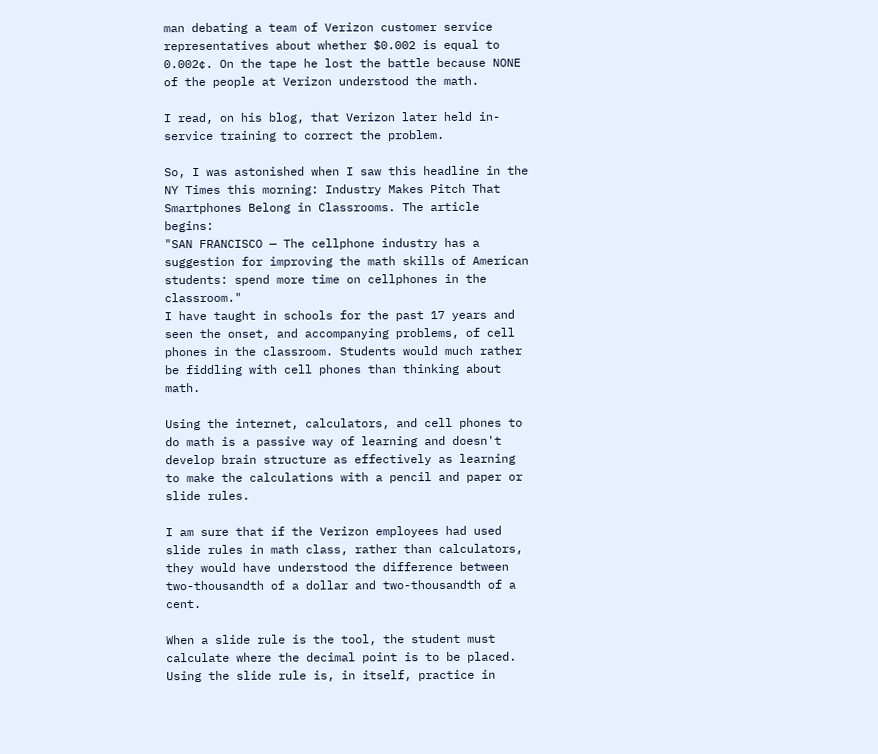man debating a team of Verizon customer service representatives about whether $0.002 is equal to 0.002¢. On the tape he lost the battle because NONE of the people at Verizon understood the math.

I read, on his blog, that Verizon later held in-service training to correct the problem.

So, I was astonished when I saw this headline in the NY Times this morning: Industry Makes Pitch That Smartphones Belong in Classrooms. The article begins:
"SAN FRANCISCO — The cellphone industry has a suggestion for improving the math skills of American students: spend more time on cellphones in the classroom."
I have taught in schools for the past 17 years and seen the onset, and accompanying problems, of cell phones in the classroom. Students would much rather be fiddling with cell phones than thinking about math.

Using the internet, calculators, and cell phones to do math is a passive way of learning and doesn't develop brain structure as effectively as learning to make the calculations with a pencil and paper or slide rules.

I am sure that if the Verizon employees had used slide rules in math class, rather than calculators, they would have understood the difference between two-thousandth of a dollar and two-thousandth of a cent.

When a slide rule is the tool, the student must calculate where the decimal point is to be placed. Using the slide rule is, in itself, practice in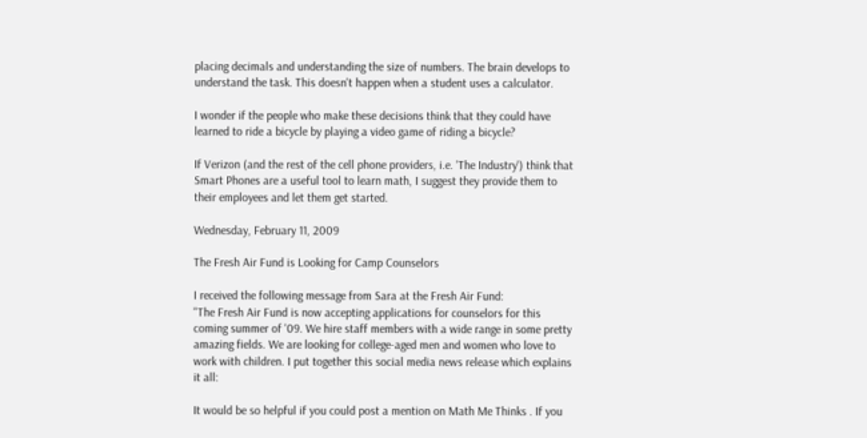placing decimals and understanding the size of numbers. The brain develops to understand the task. This doesn't happen when a student uses a calculator.

I wonder if the people who make these decisions think that they could have learned to ride a bicycle by playing a video game of riding a bicycle?

If Verizon (and the rest of the cell phone providers, i.e. 'The Industry') think that Smart Phones are a useful tool to learn math, I suggest they provide them to their employees and let them get started.

Wednesday, February 11, 2009

The Fresh Air Fund is Looking for Camp Counselors

I received the following message from Sara at the Fresh Air Fund:
"The Fresh Air Fund is now accepting applications for counselors for this coming summer of '09. We hire staff members with a wide range in some pretty amazing fields. We are looking for college-aged men and women who love to work with children. I put together this social media news release which explains it all:

It would be so helpful if you could post a mention on Math Me Thinks . If you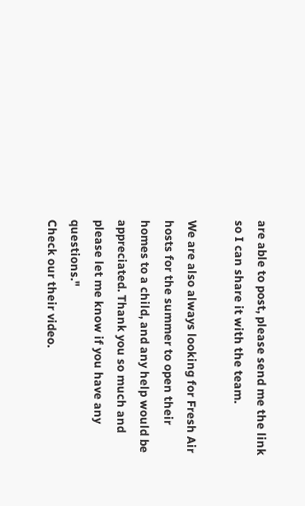are able to post, please send me the link so I can share it with the team.

We are also always looking for Fresh Air hosts for the summer to open their homes to a child, and any help would be appreciated. Thank you so much and please let me know if you have any questions."
Check our their video.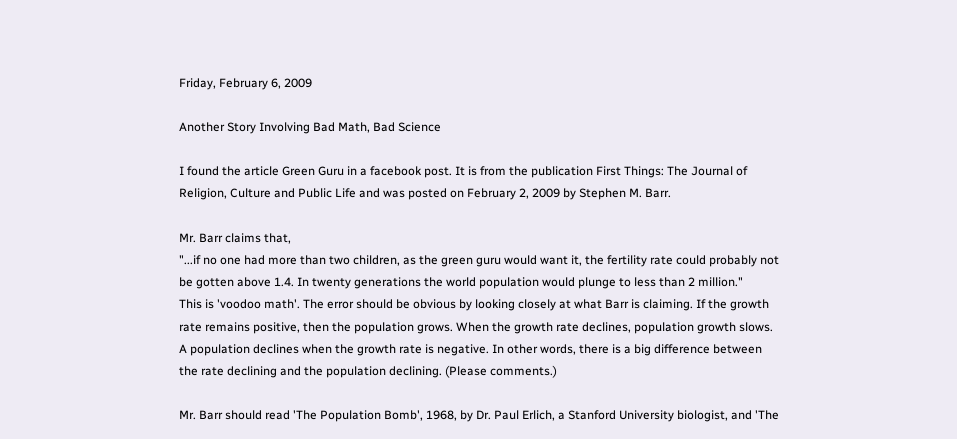Friday, February 6, 2009

Another Story Involving Bad Math, Bad Science

I found the article Green Guru in a facebook post. It is from the publication First Things: The Journal of Religion, Culture and Public Life and was posted on February 2, 2009 by Stephen M. Barr.

Mr. Barr claims that,
"...if no one had more than two children, as the green guru would want it, the fertility rate could probably not be gotten above 1.4. In twenty generations the world population would plunge to less than 2 million."
This is 'voodoo math'. The error should be obvious by looking closely at what Barr is claiming. If the growth rate remains positive, then the population grows. When the growth rate declines, population growth slows. A population declines when the growth rate is negative. In other words, there is a big difference between the rate declining and the population declining. (Please comments.)

Mr. Barr should read 'The Population Bomb', 1968, by Dr. Paul Erlich, a Stanford University biologist, and 'The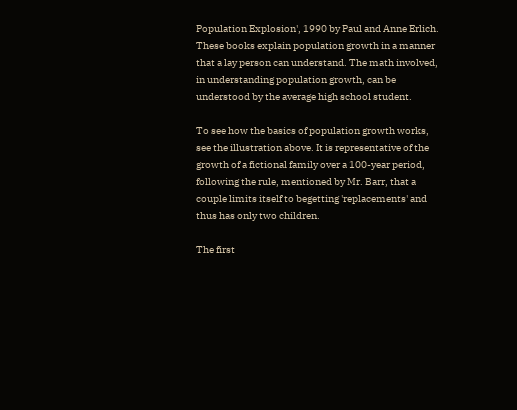Population Explosion', 1990 by Paul and Anne Erlich. These books explain population growth in a manner that a lay person can understand. The math involved, in understanding population growth, can be understood by the average high school student.

To see how the basics of population growth works, see the illustration above. It is representative of the growth of a fictional family over a 100-year period, following the rule, mentioned by Mr. Barr, that a couple limits itself to begetting 'replacements' and thus has only two children.

The first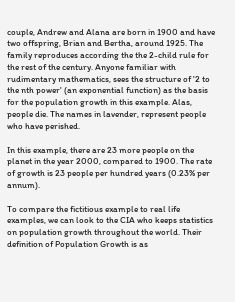couple, Andrew and Alana are born in 1900 and have two offspring, Brian and Bertha, around 1925. The family reproduces according the the 2-child rule for the rest of the century. Anyone familiar with rudimentary mathematics, sees the structure of '2 to the nth power' (an exponential function) as the basis for the population growth in this example. Alas, people die. The names in lavender, represent people who have perished.

In this example, there are 23 more people on the planet in the year 2000, compared to 1900. The rate of growth is 23 people per hundred years (0.23% per annum).

To compare the fictitious example to real life examples, we can look to the CIA who keeps statistics on population growth throughout the world. Their definition of Population Growth is as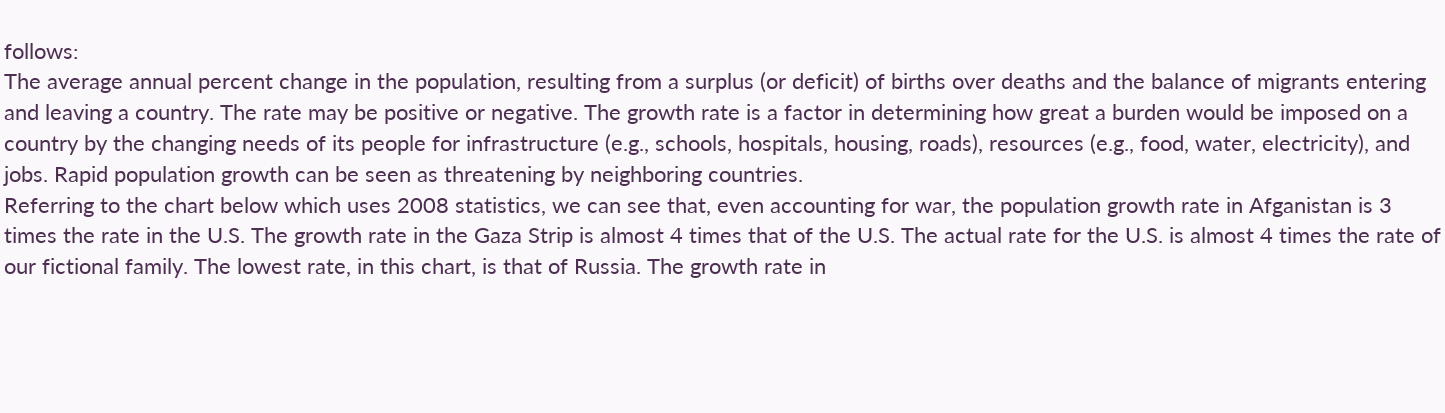follows:
The average annual percent change in the population, resulting from a surplus (or deficit) of births over deaths and the balance of migrants entering and leaving a country. The rate may be positive or negative. The growth rate is a factor in determining how great a burden would be imposed on a country by the changing needs of its people for infrastructure (e.g., schools, hospitals, housing, roads), resources (e.g., food, water, electricity), and jobs. Rapid population growth can be seen as threatening by neighboring countries.
Referring to the chart below which uses 2008 statistics, we can see that, even accounting for war, the population growth rate in Afganistan is 3 times the rate in the U.S. The growth rate in the Gaza Strip is almost 4 times that of the U.S. The actual rate for the U.S. is almost 4 times the rate of our fictional family. The lowest rate, in this chart, is that of Russia. The growth rate in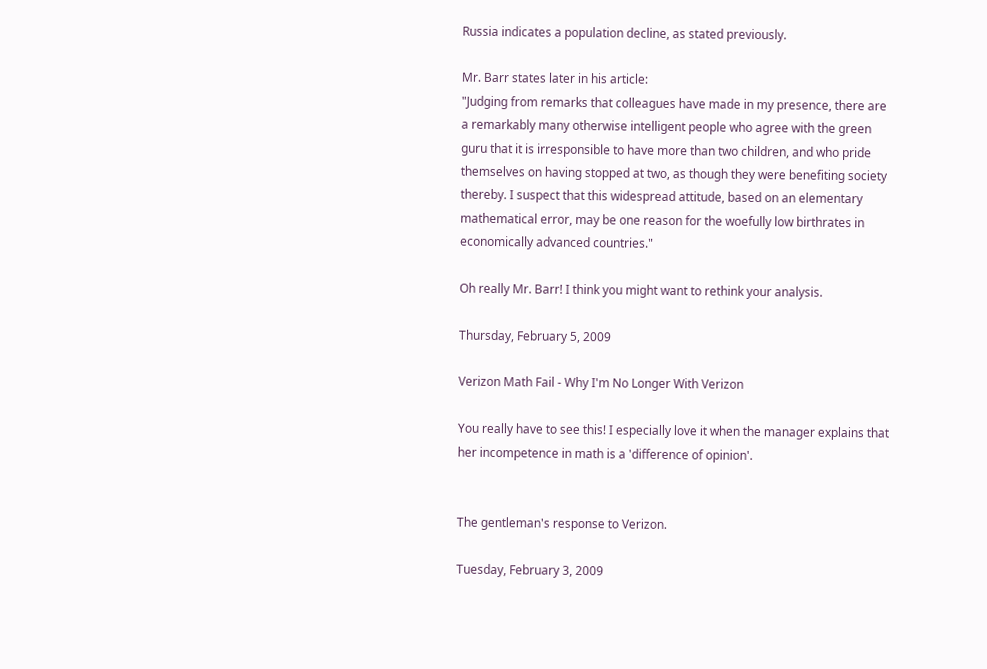Russia indicates a population decline, as stated previously.

Mr. Barr states later in his article:
"Judging from remarks that colleagues have made in my presence, there are a remarkably many otherwise intelligent people who agree with the green guru that it is irresponsible to have more than two children, and who pride themselves on having stopped at two, as though they were benefiting society thereby. I suspect that this widespread attitude, based on an elementary mathematical error, may be one reason for the woefully low birthrates in economically advanced countries."

Oh really Mr. Barr! I think you might want to rethink your analysis.

Thursday, February 5, 2009

Verizon Math Fail - Why I'm No Longer With Verizon

You really have to see this! I especially love it when the manager explains that her incompetence in math is a 'difference of opinion'.


The gentleman's response to Verizon.

Tuesday, February 3, 2009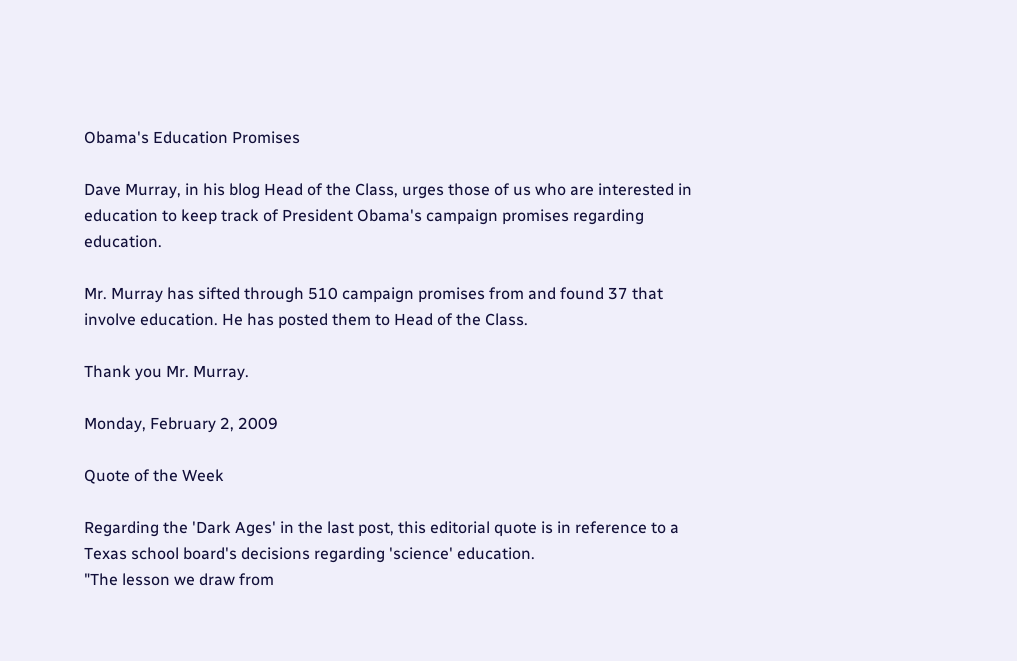Obama's Education Promises

Dave Murray, in his blog Head of the Class, urges those of us who are interested in education to keep track of President Obama's campaign promises regarding education.

Mr. Murray has sifted through 510 campaign promises from and found 37 that involve education. He has posted them to Head of the Class.

Thank you Mr. Murray.

Monday, February 2, 2009

Quote of the Week

Regarding the 'Dark Ages' in the last post, this editorial quote is in reference to a Texas school board's decisions regarding 'science' education.
"The lesson we draw from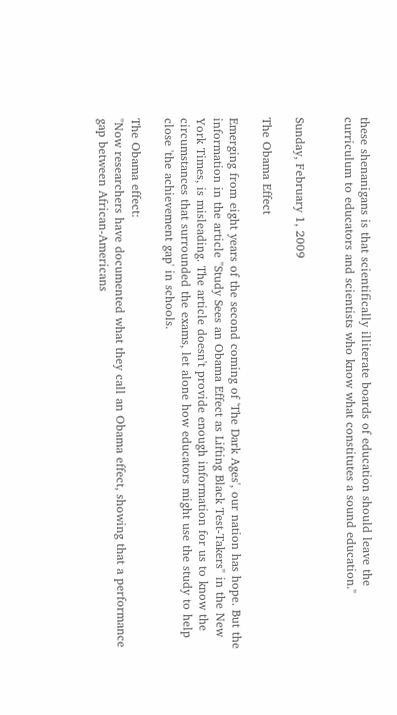these shenanigans is that scientifically illiterate boards of education should leave the curriculum to educators and scientists who know what constitutes a sound education."


Sunday, February 1, 2009

The Obama Effect

Emerging from eight years of the second coming of 'The Dark Ages', our nation has hope. But the information in the article "Study Sees an Obama Effect as Lifting Black Test-Takers" in the New York Times, is misleading. The article doesn't provide enough information for us to know the circumstances that surrounded the exams, let alone how educators might use the study to help close 'the achievement gap' in schools.

The Obama effect:
"Now researchers have documented what they call an Obama effect, showing that a performance gap between African-Americans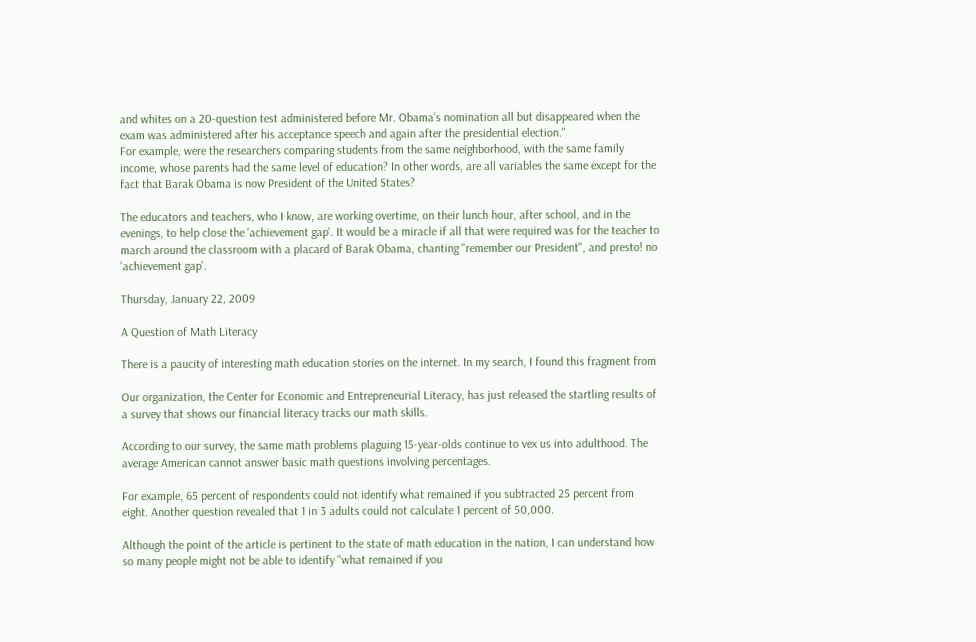and whites on a 20-question test administered before Mr. Obama’s nomination all but disappeared when the exam was administered after his acceptance speech and again after the presidential election."
For example, were the researchers comparing students from the same neighborhood, with the same family income, whose parents had the same level of education? In other words, are all variables the same except for the fact that Barak Obama is now President of the United States?

The educators and teachers, who I know, are working overtime, on their lunch hour, after school, and in the evenings, to help close the 'achievement gap'. It would be a miracle if all that were required was for the teacher to march around the classroom with a placard of Barak Obama, chanting "remember our President", and presto! no 'achievement gap'.

Thursday, January 22, 2009

A Question of Math Literacy

There is a paucity of interesting math education stories on the internet. In my search, I found this fragment from

Our organization, the Center for Economic and Entrepreneurial Literacy, has just released the startling results of a survey that shows our financial literacy tracks our math skills.

According to our survey, the same math problems plaguing 15-year-olds continue to vex us into adulthood. The average American cannot answer basic math questions involving percentages.

For example, 65 percent of respondents could not identify what remained if you subtracted 25 percent from eight. Another question revealed that 1 in 3 adults could not calculate 1 percent of 50,000.

Although the point of the article is pertinent to the state of math education in the nation, I can understand how so many people might not be able to identify "what remained if you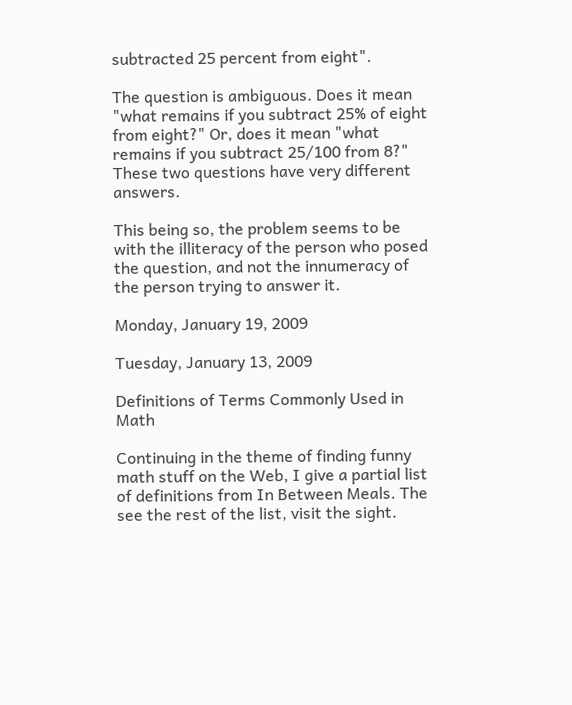subtracted 25 percent from eight".

The question is ambiguous. Does it mean "what remains if you subtract 25% of eight from eight?" Or, does it mean "what remains if you subtract 25/100 from 8?" These two questions have very different answers.

This being so, the problem seems to be with the illiteracy of the person who posed the question, and not the innumeracy of the person trying to answer it.

Monday, January 19, 2009

Tuesday, January 13, 2009

Definitions of Terms Commonly Used in Math

Continuing in the theme of finding funny math stuff on the Web, I give a partial list of definitions from In Between Meals. The see the rest of the list, visit the sight.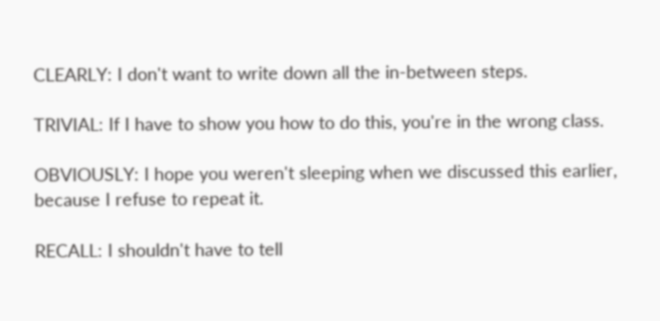CLEARLY: I don't want to write down all the in-between steps.

TRIVIAL: If I have to show you how to do this, you're in the wrong class.

OBVIOUSLY: I hope you weren't sleeping when we discussed this earlier, because I refuse to repeat it.

RECALL: I shouldn't have to tell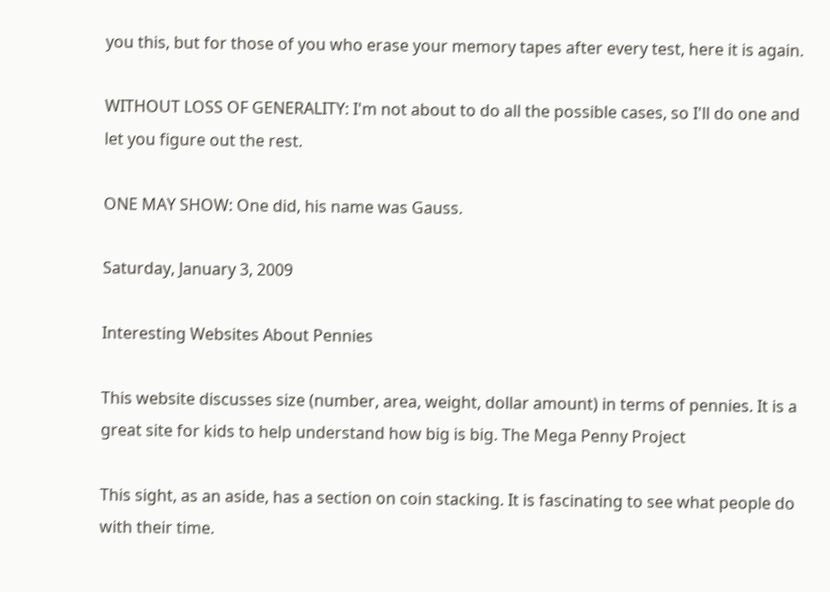you this, but for those of you who erase your memory tapes after every test, here it is again.

WITHOUT LOSS OF GENERALITY: I'm not about to do all the possible cases, so I'll do one and let you figure out the rest.

ONE MAY SHOW: One did, his name was Gauss.

Saturday, January 3, 2009

Interesting Websites About Pennies

This website discusses size (number, area, weight, dollar amount) in terms of pennies. It is a great site for kids to help understand how big is big. The Mega Penny Project

This sight, as an aside, has a section on coin stacking. It is fascinating to see what people do with their time.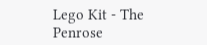Lego Kit - The Penrose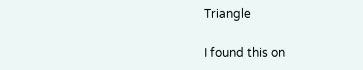Triangle

I found this on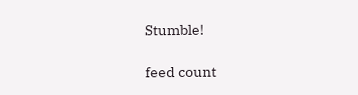Stumble!

feed count